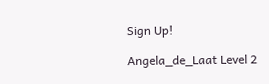Sign Up!

Angela_de_Laat Level 2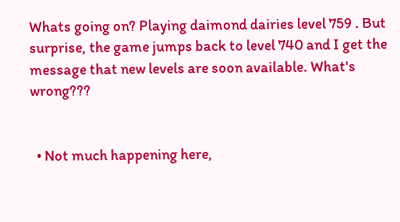Whats going on? Playing daimond dairies level 759 . But surprise, the game jumps back to level 740 and I get the message that new levels are soon available. What's wrong???


  • Not much happening here,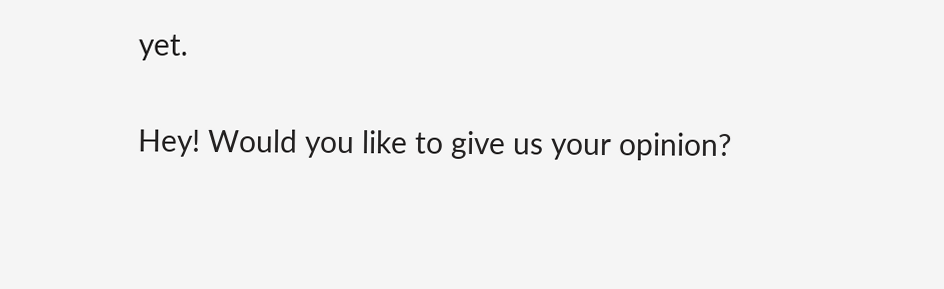yet.

Hey! Would you like to give us your opinion?